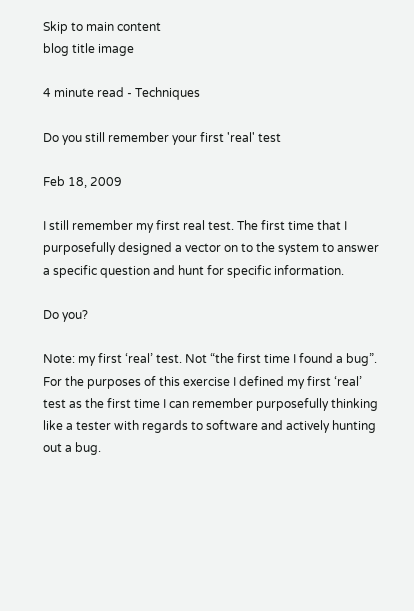Skip to main content
blog title image

4 minute read - Techniques

Do you still remember your first 'real' test

Feb 18, 2009

I still remember my first real test. The first time that I purposefully designed a vector on to the system to answer a specific question and hunt for specific information.

Do you?

Note: my first ‘real’ test. Not “the first time I found a bug”. For the purposes of this exercise I defined my first ‘real’ test as the first time I can remember purposefully thinking like a tester with regards to software and actively hunting out a bug.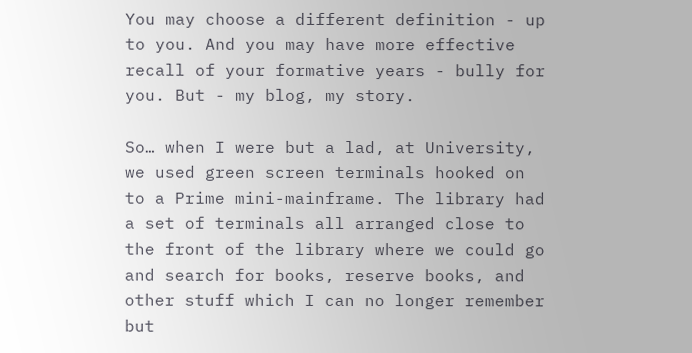You may choose a different definition - up to you. And you may have more effective recall of your formative years - bully for you. But - my blog, my story.

So… when I were but a lad, at University, we used green screen terminals hooked on to a Prime mini-mainframe. The library had a set of terminals all arranged close to the front of the library where we could go and search for books, reserve books, and other stuff which I can no longer remember but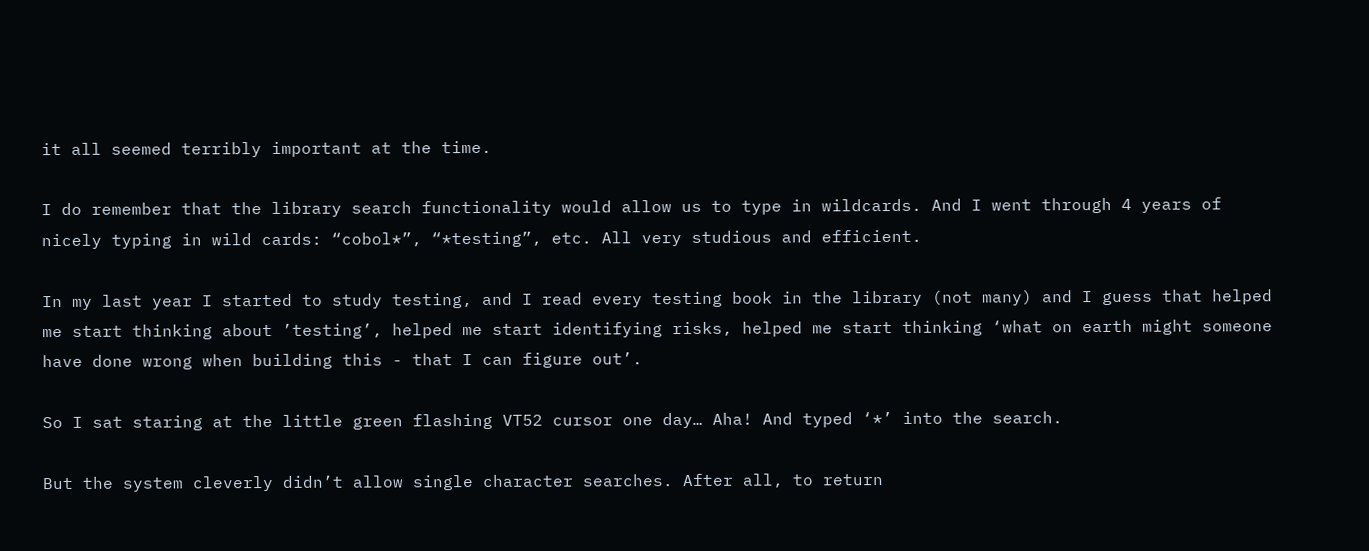it all seemed terribly important at the time.

I do remember that the library search functionality would allow us to type in wildcards. And I went through 4 years of nicely typing in wild cards: “cobol*”, “*testing”, etc. All very studious and efficient.

In my last year I started to study testing, and I read every testing book in the library (not many) and I guess that helped me start thinking about ’testing’, helped me start identifying risks, helped me start thinking ‘what on earth might someone have done wrong when building this - that I can figure out’.

So I sat staring at the little green flashing VT52 cursor one day… Aha! And typed ‘*’ into the search.

But the system cleverly didn’t allow single character searches. After all, to return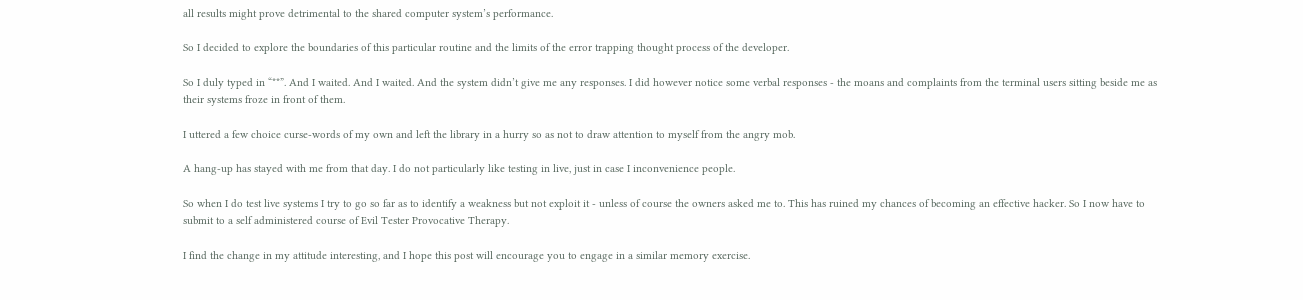all results might prove detrimental to the shared computer system’s performance.

So I decided to explore the boundaries of this particular routine and the limits of the error trapping thought process of the developer.

So I duly typed in “**”. And I waited. And I waited. And the system didn’t give me any responses. I did however notice some verbal responses - the moans and complaints from the terminal users sitting beside me as their systems froze in front of them.

I uttered a few choice curse-words of my own and left the library in a hurry so as not to draw attention to myself from the angry mob.

A hang-up has stayed with me from that day. I do not particularly like testing in live, just in case I inconvenience people.

So when I do test live systems I try to go so far as to identify a weakness but not exploit it - unless of course the owners asked me to. This has ruined my chances of becoming an effective hacker. So I now have to submit to a self administered course of Evil Tester Provocative Therapy.

I find the change in my attitude interesting, and I hope this post will encourage you to engage in a similar memory exercise.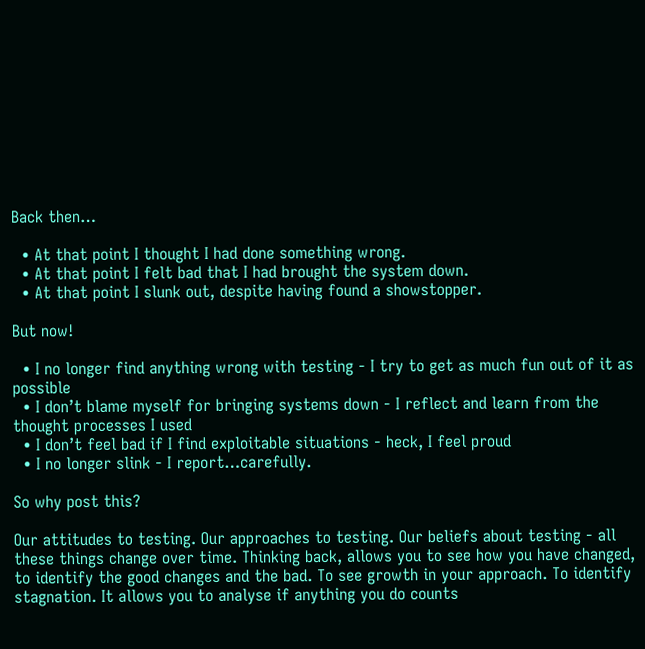Back then…

  • At that point I thought I had done something wrong.
  • At that point I felt bad that I had brought the system down.
  • At that point I slunk out, despite having found a showstopper.

But now!

  • I no longer find anything wrong with testing - I try to get as much fun out of it as possible
  • I don’t blame myself for bringing systems down - I reflect and learn from the thought processes I used
  • I don’t feel bad if I find exploitable situations - heck, I feel proud
  • I no longer slink - I report…carefully.

So why post this?

Our attitudes to testing. Our approaches to testing. Our beliefs about testing - all these things change over time. Thinking back, allows you to see how you have changed, to identify the good changes and the bad. To see growth in your approach. To identify stagnation. It allows you to analyse if anything you do counts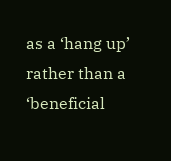as a ‘hang up’ rather than a ‘beneficial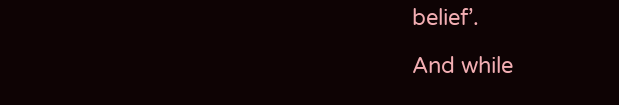belief’.

And while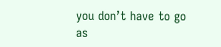you don’t have to go as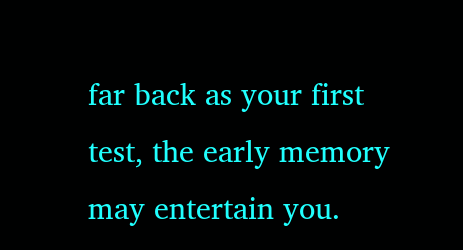far back as your first test, the early memory may entertain you.